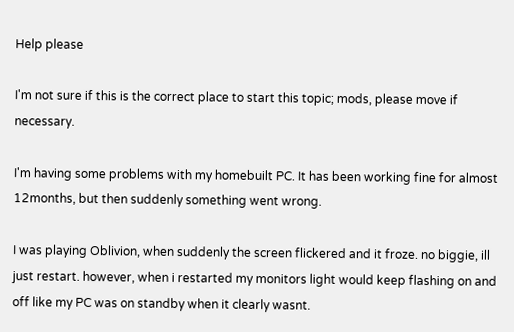Help please

I'm not sure if this is the correct place to start this topic; mods, please move if necessary.

I'm having some problems with my homebuilt PC. It has been working fine for almost 12months, but then suddenly something went wrong.

I was playing Oblivion, when suddenly the screen flickered and it froze. no biggie, ill just restart. however, when i restarted my monitors light would keep flashing on and off like my PC was on standby when it clearly wasnt.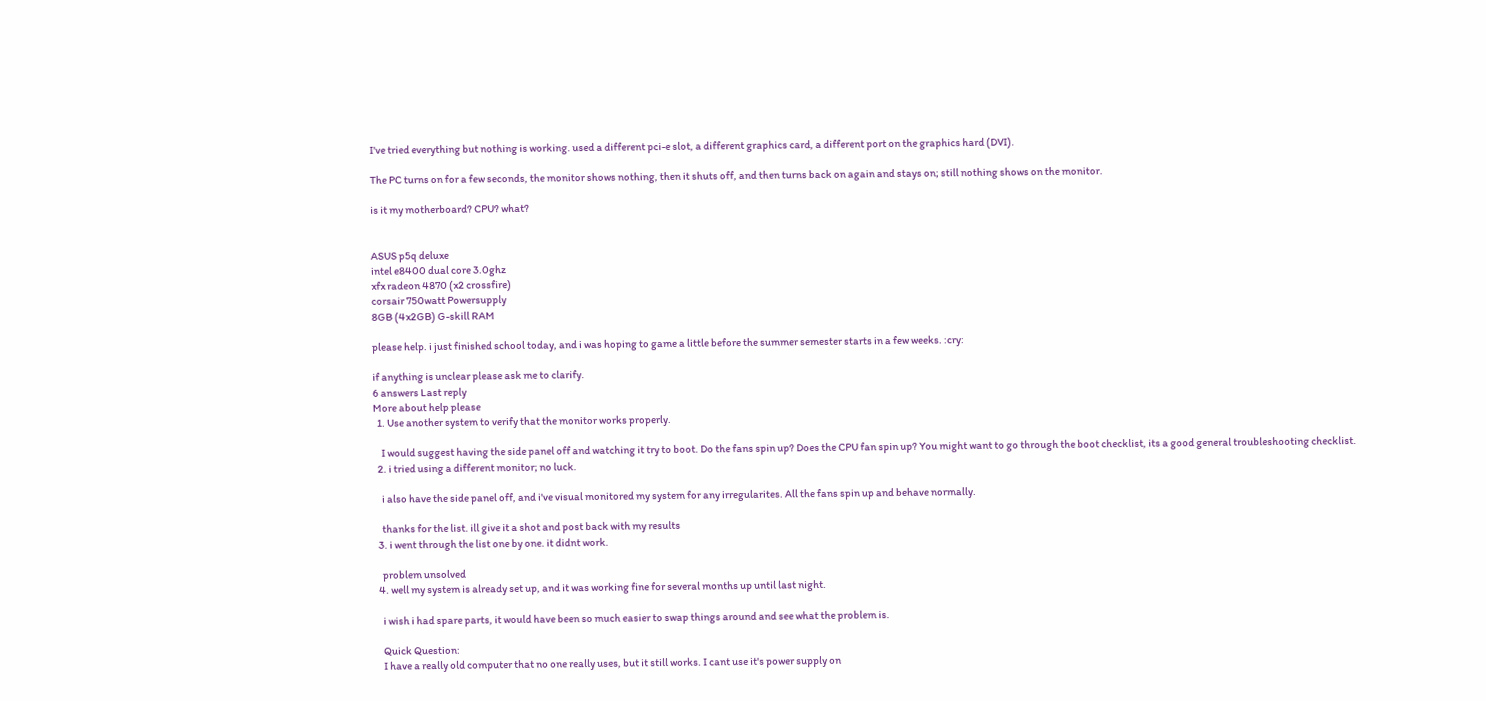I've tried everything but nothing is working. used a different pci-e slot, a different graphics card, a different port on the graphics hard (DVI).

The PC turns on for a few seconds, the monitor shows nothing, then it shuts off, and then turns back on again and stays on; still nothing shows on the monitor.

is it my motherboard? CPU? what?


ASUS p5q deluxe
intel e8400 dual core 3.0ghz
xfx radeon 4870 (x2 crossfire)
corsair 750watt Powersupply
8GB (4x2GB) G-skill RAM

please help. i just finished school today, and i was hoping to game a little before the summer semester starts in a few weeks. :cry:

if anything is unclear please ask me to clarify.
6 answers Last reply
More about help please
  1. Use another system to verify that the monitor works properly.

    I would suggest having the side panel off and watching it try to boot. Do the fans spin up? Does the CPU fan spin up? You might want to go through the boot checklist, its a good general troubleshooting checklist.
  2. i tried using a different monitor; no luck.

    i also have the side panel off, and i've visual monitored my system for any irregularites. All the fans spin up and behave normally.

    thanks for the list. ill give it a shot and post back with my results
  3. i went through the list one by one. it didnt work.

    problem unsolved
  4. well my system is already set up, and it was working fine for several months up until last night.

    i wish i had spare parts, it would have been so much easier to swap things around and see what the problem is.

    Quick Question:
    I have a really old computer that no one really uses, but it still works. I cant use it's power supply on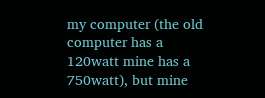my computer (the old computer has a 120watt mine has a 750watt), but mine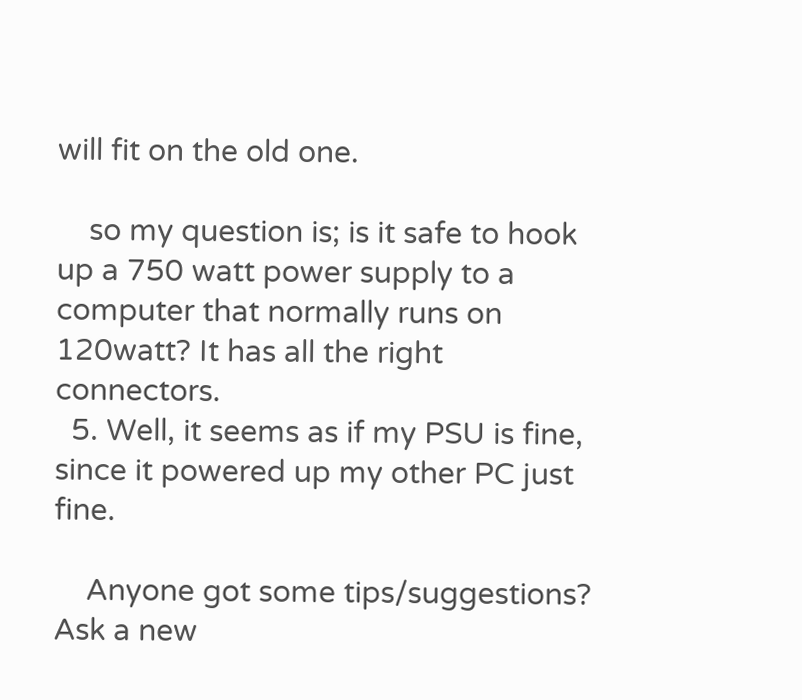will fit on the old one.

    so my question is; is it safe to hook up a 750 watt power supply to a computer that normally runs on 120watt? It has all the right connectors.
  5. Well, it seems as if my PSU is fine, since it powered up my other PC just fine.

    Anyone got some tips/suggestions?
Ask a new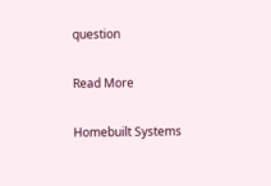question

Read More

Homebuilt Systems